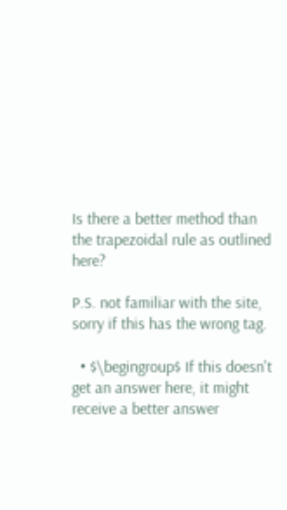Is there a better method than the trapezoidal rule as outlined here?

P.S. not familiar with the site, sorry if this has the wrong tag.

  • $\begingroup$ If this doesn't get an answer here, it might receive a better answer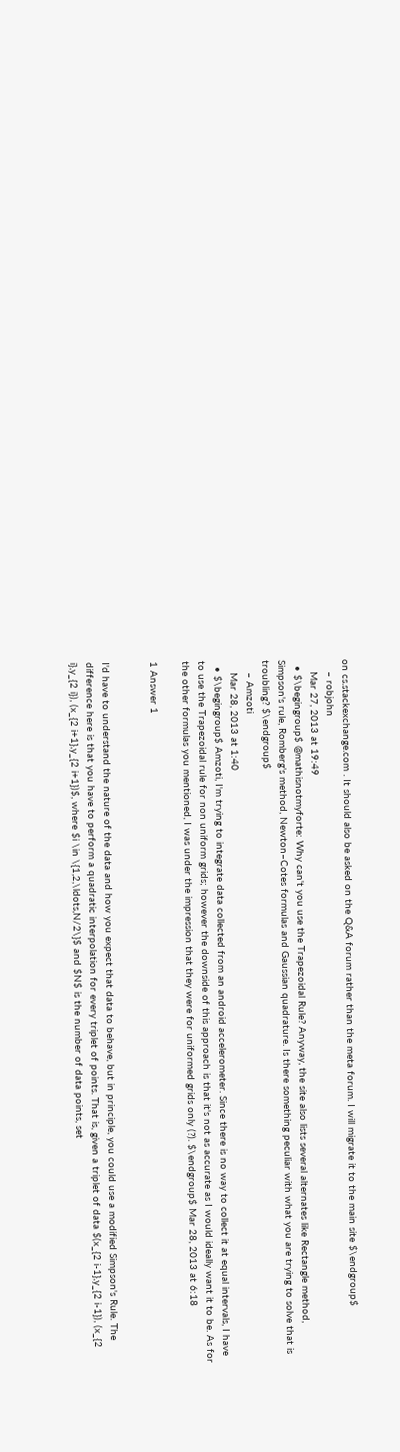on cs.stackexchange.com . It should also be asked on the Q&A forum rather than the meta forum. I will migrate it to the main site $\endgroup$
    – robjohn
    Mar 27, 2013 at 19:49
  • $\begingroup$ @mathisnotmyforte: Why can't you use the Trapezoidal Rule? Anyway, the site also lists several alternates like Rectangle method, Simpson's rule, Romberg's method, Newton–Cotes formulas and Gaussian quadrature. Is there something peculiar with what you are trying to solve that is troubling? $\endgroup$
    – Amzoti
    Mar 28, 2013 at 1:40
  • $\begingroup$ Amzoti, I'm trying to integrate data collected from an android accelerometer. Since there is no way to collect it at equal intervals, I have to use the Trapezoidal rule for non uniform grids; however the downside of this approach is that it's not as accurate as I would ideally want it to be. As for the other formulas you mentioned, I was under the impression that they were for uniformed grids only (?). $\endgroup$ Mar 28, 2013 at 6:18

1 Answer 1


I'd have to understand the nature of the data and how you expect that data to behave, but in principle, you could use a modified Simpson's Rule. The difference here is that you have to perform a quadratic interpolation for every triplet of points. That is, given a triplet of data $(x_{2 i-1},y_{2 i-1}), (x_{2 i},y_{2 i}), (x_{2 i+1},y_{2 i+1})$, where $i \in \{1,2,\ldots,N/2\}$ and $N$ is the number of data points, set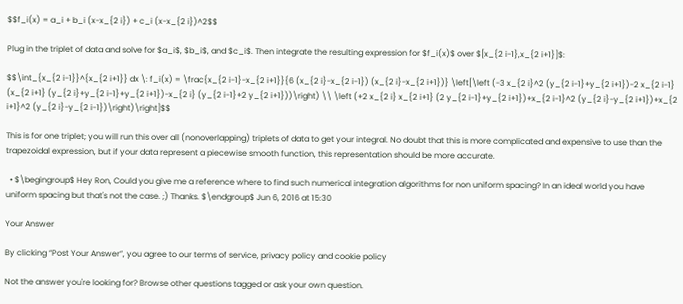$$f_i(x) = a_i + b_i (x-x_{2 i}) + c_i (x-x_{2 i})^2$$

Plug in the triplet of data and solve for $a_i$, $b_i$, and $c_i$. Then integrate the resulting expression for $f_i(x)$ over $[x_{2 i-1},x_{2 i+1}]$:

$$\int_{x_{2 i-1}}^{x_{2 i+1}} dx \: f_i(x) = \frac{x_{2 i-1}-x_{2 i+1}}{6 (x_{2 i}-x_{2 i-1}) (x_{2 i}-x_{2 i+1})} \left[\left (-3 x_{2 i}^2 (y_{2 i-1}+y_{2 i+1})-2 x_{2 i-1} (x_{2 i+1} (y_{2 i}+y_{2 i-1}+y_{2 i+1})-x_{2 i} (y_{2 i-1}+2 y_{2 i+1}))\right) \\ \left (+2 x_{2 i} x_{2 i+1} (2 y_{2 i-1}+y_{2 i+1})+x_{2 i-1}^2 (y_{2 i}-y_{2 i+1})+x_{2 i+1}^2 (y_{2 i}-y_{2 i-1})\right)\right]$$

This is for one triplet; you will run this over all (nonoverlapping) triplets of data to get your integral. No doubt that this is more complicated and expensive to use than the trapezoidal expression, but if your data represent a piecewise smooth function, this representation should be more accurate.

  • $\begingroup$ Hey Ron, Could you give me a reference where to find such numerical integration algorithms for non uniform spacing? In an ideal world you have uniform spacing but that's not the case. ;) Thanks. $\endgroup$ Jun 6, 2016 at 15:30

Your Answer

By clicking “Post Your Answer”, you agree to our terms of service, privacy policy and cookie policy

Not the answer you're looking for? Browse other questions tagged or ask your own question.